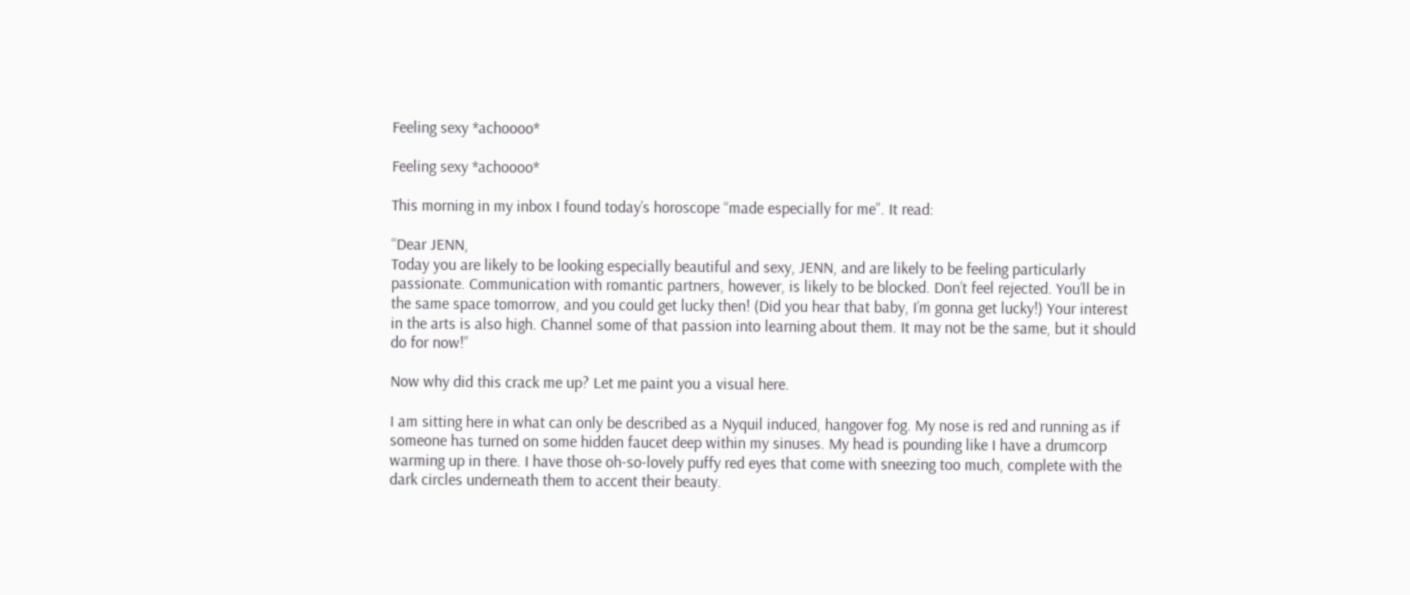Feeling sexy *achoooo*

Feeling sexy *achoooo*

This morning in my inbox I found today’s horoscope “made especially for me”. It read:

“Dear JENN,
Today you are likely to be looking especially beautiful and sexy, JENN, and are likely to be feeling particularly passionate. Communication with romantic partners, however, is likely to be blocked. Don’t feel rejected. You’ll be in the same space tomorrow, and you could get lucky then! (Did you hear that baby, I’m gonna get lucky!) Your interest in the arts is also high. Channel some of that passion into learning about them. It may not be the same, but it should do for now!”

Now why did this crack me up? Let me paint you a visual here.

I am sitting here in what can only be described as a Nyquil induced, hangover fog. My nose is red and running as if someone has turned on some hidden faucet deep within my sinuses. My head is pounding like I have a drumcorp warming up in there. I have those oh-so-lovely puffy red eyes that come with sneezing too much, complete with the dark circles underneath them to accent their beauty.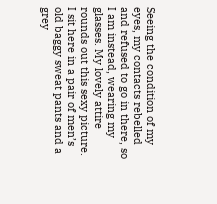Seeing the condition of my eyes, my contacts rebelled and refused to go in there, so I am instead, wearing my glasses. My lovely attire rounds out this sexy picture. I sit here in a pair of men’s old baggy sweat pants and a grey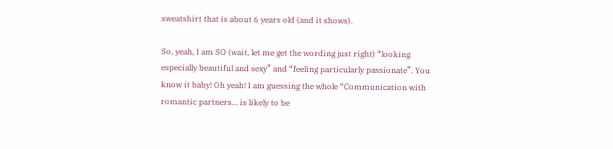sweatshirt that is about 6 years old (and it shows).

So, yeah, I am SO (wait, let me get the wording just right) “looking especially beautiful and sexy” and “feeling particularly passionate”. You know it baby! Oh yeah! I am guessing the whole “Communication with romantic partners… is likely to be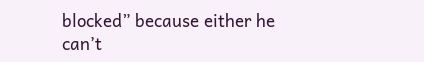blocked” because either he can’t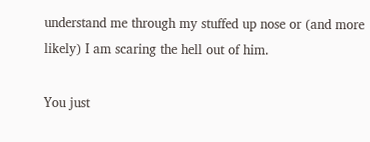understand me through my stuffed up nose or (and more likely) I am scaring the hell out of him.

You just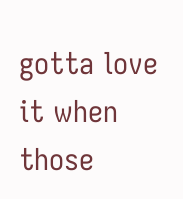gotta love it when those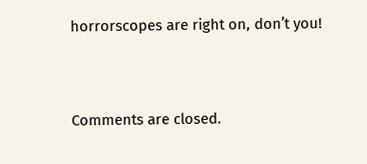horrorscopes are right on, don’t you!


Comments are closed.